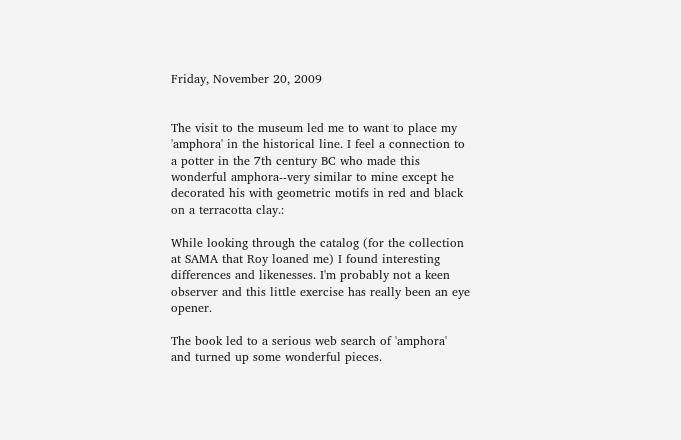Friday, November 20, 2009


The visit to the museum led me to want to place my 'amphora' in the historical line. I feel a connection to a potter in the 7th century BC who made this wonderful amphora--very similar to mine except he decorated his with geometric motifs in red and black on a terracotta clay.:

While looking through the catalog (for the collection at SAMA that Roy loaned me) I found interesting differences and likenesses. I'm probably not a keen observer and this little exercise has really been an eye opener.

The book led to a serious web search of 'amphora' and turned up some wonderful pieces.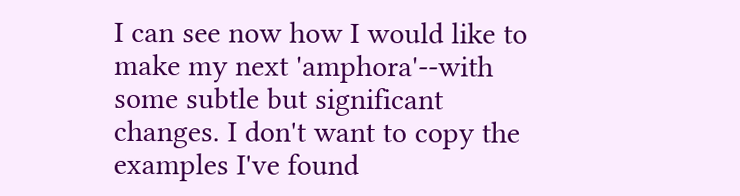I can see now how I would like to make my next 'amphora'--with some subtle but significant changes. I don't want to copy the examples I've found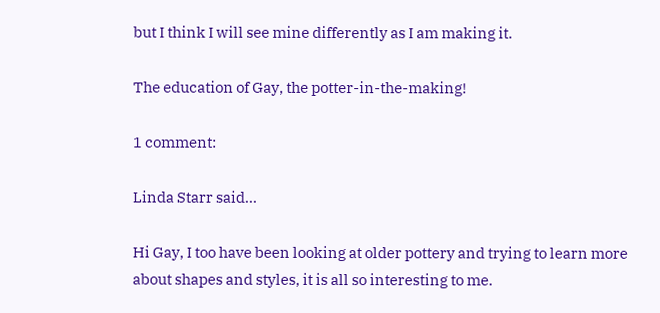but I think I will see mine differently as I am making it.

The education of Gay, the potter-in-the-making!

1 comment:

Linda Starr said...

Hi Gay, I too have been looking at older pottery and trying to learn more about shapes and styles, it is all so interesting to me.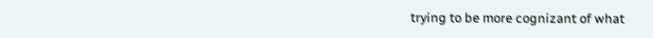trying to be more cognizant of what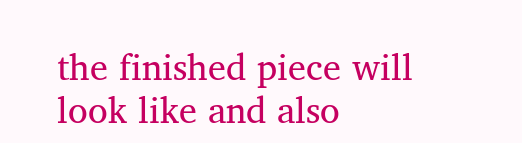the finished piece will look like and also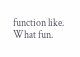function like. What fun.